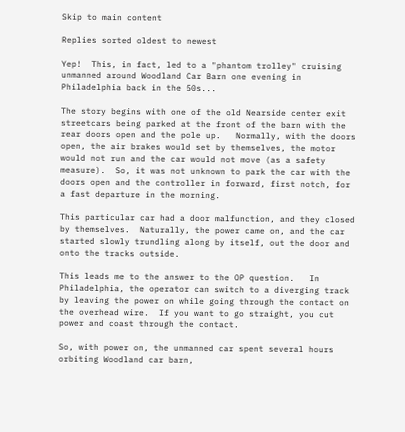Skip to main content

Replies sorted oldest to newest

Yep!  This, in fact, led to a "phantom trolley" cruising unmanned around Woodland Car Barn one evening in Philadelphia back in the 50s...

The story begins with one of the old Nearside center exit streetcars being parked at the front of the barn with the rear doors open and the pole up.   Normally, with the doors open, the air brakes would set by themselves, the motor would not run and the car would not move (as a safety measure).  So, it was not unknown to park the car with the doors open and the controller in forward, first notch, for a fast departure in the morning.

This particular car had a door malfunction, and they closed by themselves.  Naturally, the power came on, and the car started slowly trundling along by itself, out the door and onto the tracks outside.

This leads me to the answer to the OP question.   In Philadelphia, the operator can switch to a diverging track by leaving the power on while going through the contact on the overhead wire.  If you want to go straight, you cut power and coast through the contact.

So, with power on, the unmanned car spent several hours orbiting Woodland car barn,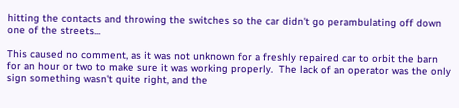hitting the contacts and throwing the switches so the car didn't go perambulating off down one of the streets...

This caused no comment, as it was not unknown for a freshly repaired car to orbit the barn for an hour or two to make sure it was working properly.  The lack of an operator was the only sign something wasn't quite right, and the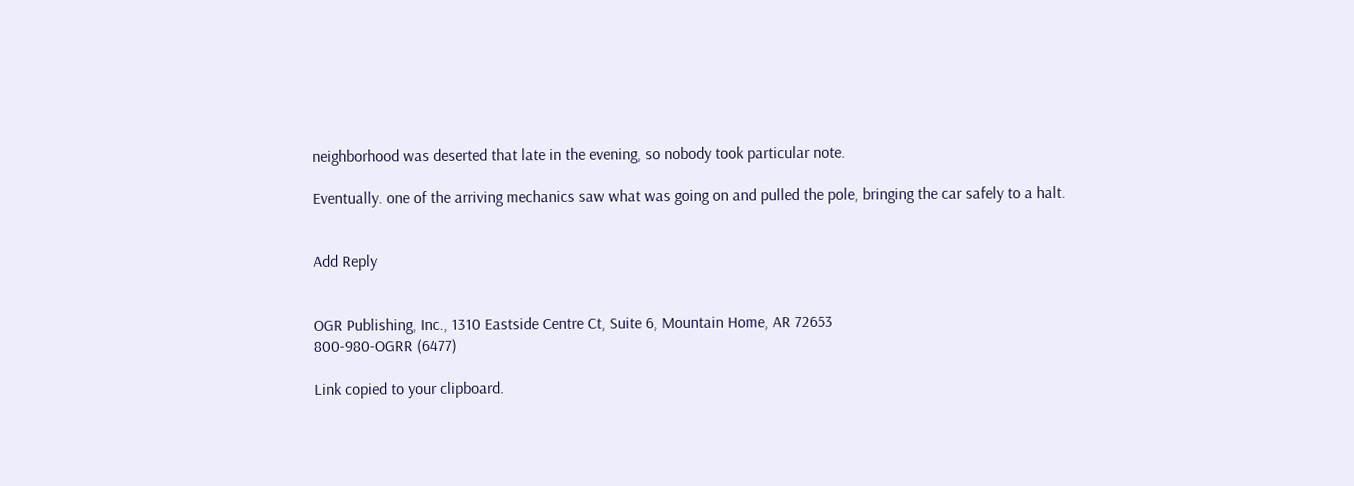neighborhood was deserted that late in the evening, so nobody took particular note.

Eventually. one of the arriving mechanics saw what was going on and pulled the pole, bringing the car safely to a halt.


Add Reply


OGR Publishing, Inc., 1310 Eastside Centre Ct, Suite 6, Mountain Home, AR 72653
800-980-OGRR (6477)

Link copied to your clipboard.